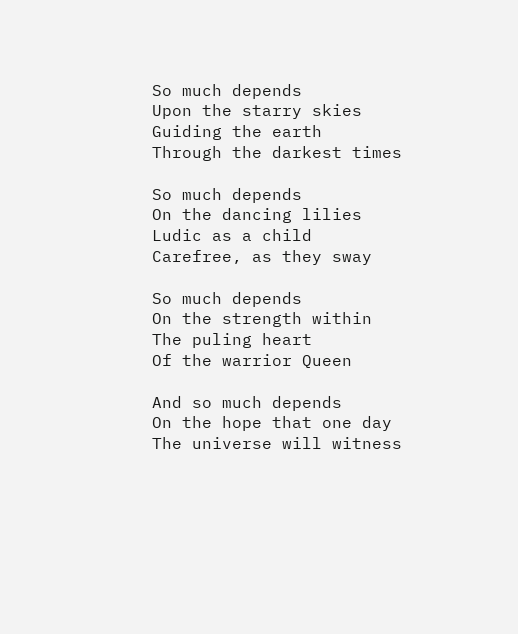So much depends
Upon the starry skies
Guiding the earth
Through the darkest times

So much depends
On the dancing lilies
Ludic as a child
Carefree, as they sway

So much depends
On the strength within
The puling heart
Of the warrior Queen

And so much depends
On the hope that one day
The universe will witness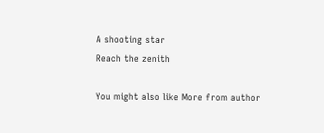A shooting star
Reach the zenith

You might also like More from author